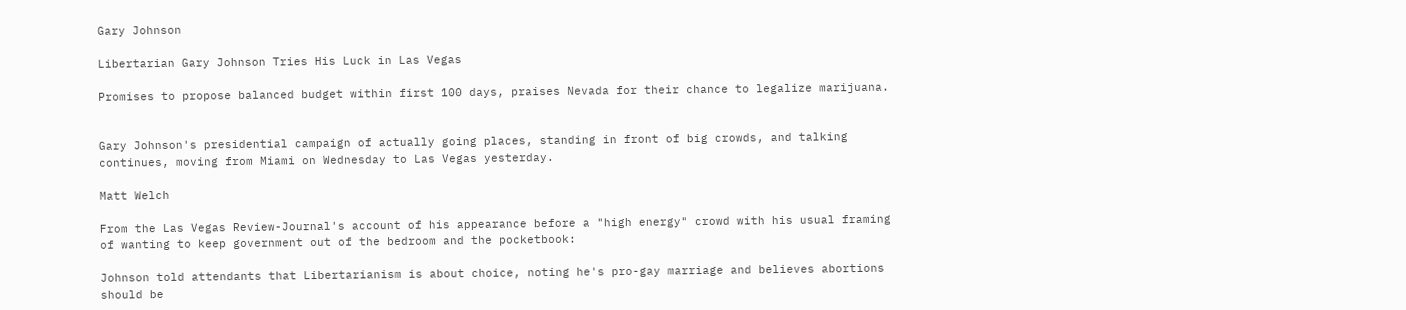Gary Johnson

Libertarian Gary Johnson Tries His Luck in Las Vegas

Promises to propose balanced budget within first 100 days, praises Nevada for their chance to legalize marijuana.


Gary Johnson's presidential campaign of actually going places, standing in front of big crowds, and talking continues, moving from Miami on Wednesday to Las Vegas yesterday.

Matt Welch

From the Las Vegas Review-Journal's account of his appearance before a "high energy" crowd with his usual framing of wanting to keep government out of the bedroom and the pocketbook:

Johnson told attendants that Libertarianism is about choice, noting he's pro-gay marriage and believes abortions should be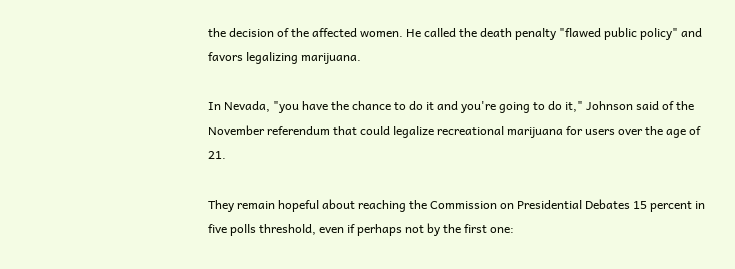the decision of the affected women. He called the death penalty "flawed public policy" and favors legalizing marijuana.

In Nevada, "you have the chance to do it and you're going to do it," Johnson said of the November referendum that could legalize recreational marijuana for users over the age of 21.

They remain hopeful about reaching the Commission on Presidential Debates 15 percent in five polls threshold, even if perhaps not by the first one: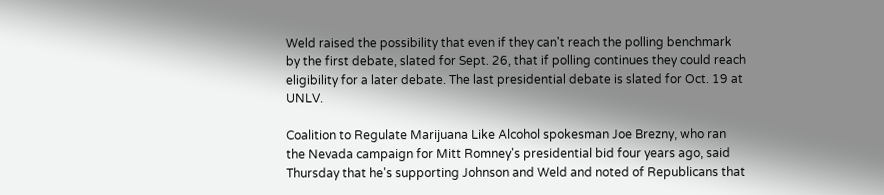Weld raised the possibility that even if they can't reach the polling benchmark by the first debate, slated for Sept. 26, that if polling continues they could reach eligibility for a later debate. The last presidential debate is slated for Oct. 19 at UNLV.

Coalition to Regulate Marijuana Like Alcohol spokesman Joe Brezny, who ran the Nevada campaign for Mitt Romney's presidential bid four years ago, said Thursday that he's supporting Johnson and Weld and noted of Republicans that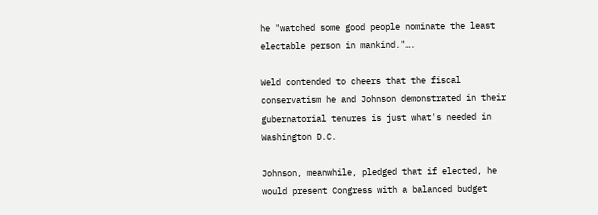he "watched some good people nominate the least electable person in mankind."….

Weld contended to cheers that the fiscal conservatism he and Johnson demonstrated in their gubernatorial tenures is just what's needed in Washington D.C.

Johnson, meanwhile, pledged that if elected, he would present Congress with a balanced budget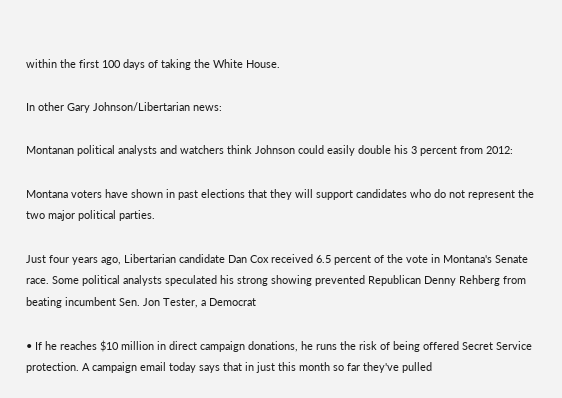within the first 100 days of taking the White House.

In other Gary Johnson/Libertarian news:

Montanan political analysts and watchers think Johnson could easily double his 3 percent from 2012:

Montana voters have shown in past elections that they will support candidates who do not represent the two major political parties.

Just four years ago, Libertarian candidate Dan Cox received 6.5 percent of the vote in Montana's Senate race. Some political analysts speculated his strong showing prevented Republican Denny Rehberg from beating incumbent Sen. Jon Tester, a Democrat

• If he reaches $10 million in direct campaign donations, he runs the risk of being offered Secret Service protection. A campaign email today says that in just this month so far they've pulled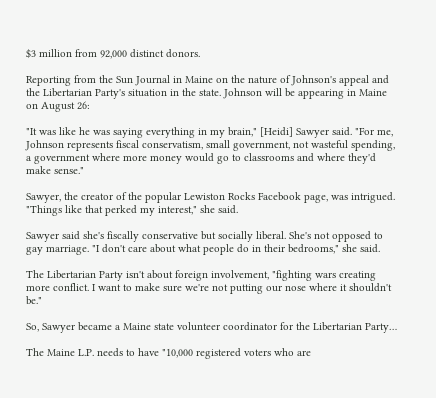$3 million from 92,000 distinct donors.

Reporting from the Sun Journal in Maine on the nature of Johnson's appeal and the Libertarian Party's situation in the state. Johnson will be appearing in Maine on August 26:

"It was like he was saying everything in my brain," [Heidi] Sawyer said. "For me, Johnson represents fiscal conservatism, small government, not wasteful spending, a government where more money would go to classrooms and where they'd make sense."

Sawyer, the creator of the popular Lewiston Rocks Facebook page, was intrigued. "Things like that perked my interest," she said.

Sawyer said she's fiscally conservative but socially liberal. She's not opposed to gay marriage. "I don't care about what people do in their bedrooms," she said.

The Libertarian Party isn't about foreign involvement, "fighting wars creating more conflict. I want to make sure we're not putting our nose where it shouldn't be."

So, Sawyer became a Maine state volunteer coordinator for the Libertarian Party…

The Maine L.P. needs to have "10,000 registered voters who are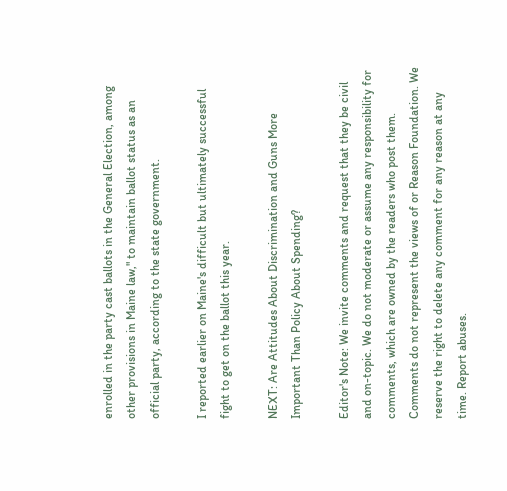enrolled in the party cast ballots in the General Election, among other provisions in Maine law," to maintain ballot status as an official party, according to the state government.

I reported earlier on Maine's difficult but ultimately successful fight to get on the ballot this year.

NEXT: Are Attitudes About Discrimination and Guns More Important Than Policy About Spending?

Editor's Note: We invite comments and request that they be civil and on-topic. We do not moderate or assume any responsibility for comments, which are owned by the readers who post them. Comments do not represent the views of or Reason Foundation. We reserve the right to delete any comment for any reason at any time. Report abuses.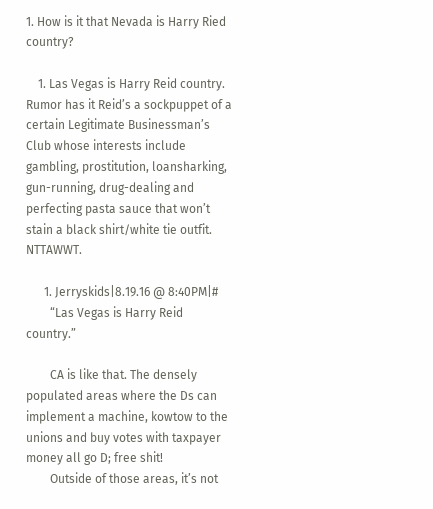1. How is it that Nevada is Harry Ried country?

    1. Las Vegas is Harry Reid country. Rumor has it Reid’s a sockpuppet of a certain Legitimate Businessman’s Club whose interests include gambling, prostitution, loansharking, gun-running, drug-dealing and perfecting pasta sauce that won’t stain a black shirt/white tie outfit. NTTAWWT.

      1. Jerryskids|8.19.16 @ 8:40PM|#
        “Las Vegas is Harry Reid country.”

        CA is like that. The densely populated areas where the Ds can implement a machine, kowtow to the unions and buy votes with taxpayer money all go D; free shit!
        Outside of those areas, it’s not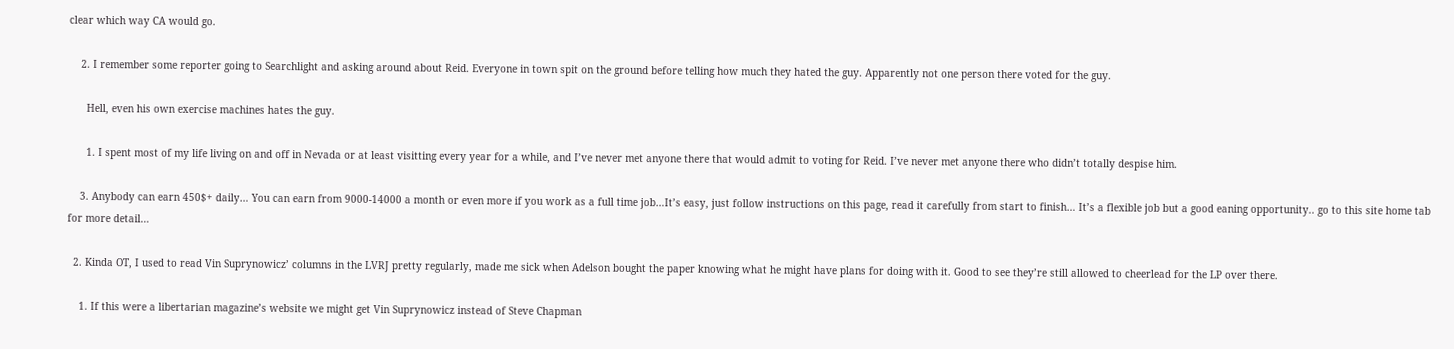clear which way CA would go.

    2. I remember some reporter going to Searchlight and asking around about Reid. Everyone in town spit on the ground before telling how much they hated the guy. Apparently not one person there voted for the guy.

      Hell, even his own exercise machines hates the guy.

      1. I spent most of my life living on and off in Nevada or at least visitting every year for a while, and I’ve never met anyone there that would admit to voting for Reid. I’ve never met anyone there who didn’t totally despise him.

    3. Anybody can earn 450$+ daily… You can earn from 9000-14000 a month or even more if you work as a full time job…It’s easy, just follow instructions on this page, read it carefully from start to finish… It’s a flexible job but a good eaning opportunity.. go to this site home tab for more detail…

  2. Kinda OT, I used to read Vin Suprynowicz’ columns in the LVRJ pretty regularly, made me sick when Adelson bought the paper knowing what he might have plans for doing with it. Good to see they’re still allowed to cheerlead for the LP over there.

    1. If this were a libertarian magazine’s website we might get Vin Suprynowicz instead of Steve Chapman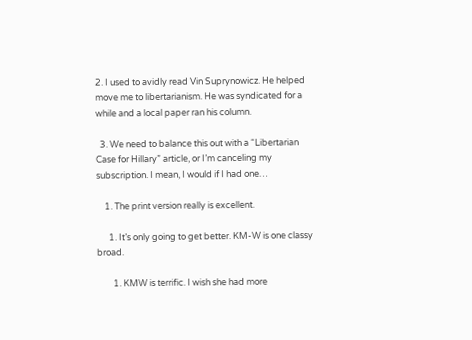2. I used to avidly read Vin Suprynowicz. He helped move me to libertarianism. He was syndicated for a while and a local paper ran his column.

  3. We need to balance this out with a “Libertarian Case for Hillary” article, or I’m canceling my subscription. I mean, I would if I had one…

    1. The print version really is excellent.

      1. It’s only going to get better. KM-W is one classy broad.

        1. KMW is terrific. I wish she had more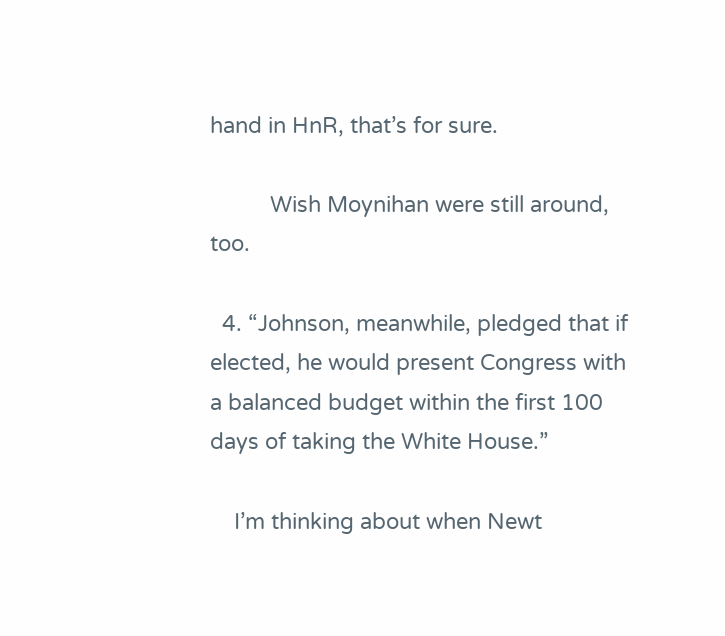hand in HnR, that’s for sure.

          Wish Moynihan were still around, too.

  4. “Johnson, meanwhile, pledged that if elected, he would present Congress with a balanced budget within the first 100 days of taking the White House.”

    I’m thinking about when Newt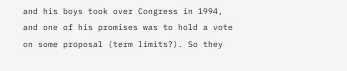and his boys took over Congress in 1994, and one of his promises was to hold a vote on some proposal (term limits?). So they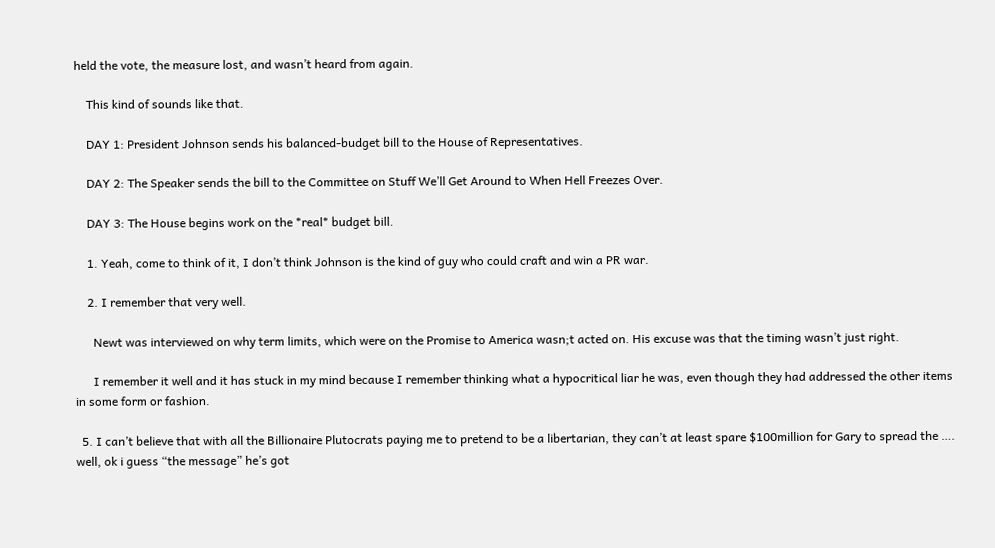held the vote, the measure lost, and wasn’t heard from again.

    This kind of sounds like that.

    DAY 1: President Johnson sends his balanced-budget bill to the House of Representatives.

    DAY 2: The Speaker sends the bill to the Committee on Stuff We’ll Get Around to When Hell Freezes Over.

    DAY 3: The House begins work on the *real* budget bill.

    1. Yeah, come to think of it, I don’t think Johnson is the kind of guy who could craft and win a PR war.

    2. I remember that very well.

      Newt was interviewed on why term limits, which were on the Promise to America wasn;t acted on. His excuse was that the timing wasn’t just right.

      I remember it well and it has stuck in my mind because I remember thinking what a hypocritical liar he was, even though they had addressed the other items in some form or fashion.

  5. I can’t believe that with all the Billionaire Plutocrats paying me to pretend to be a libertarian, they can’t at least spare $100million for Gary to spread the …. well, ok i guess “the message” he’s got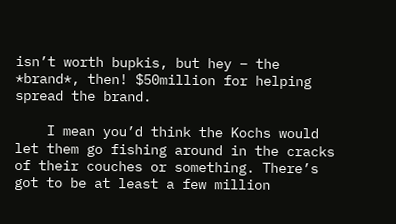isn’t worth bupkis, but hey – the *brand*, then! $50million for helping spread the brand.

    I mean you’d think the Kochs would let them go fishing around in the cracks of their couches or something. There’s got to be at least a few million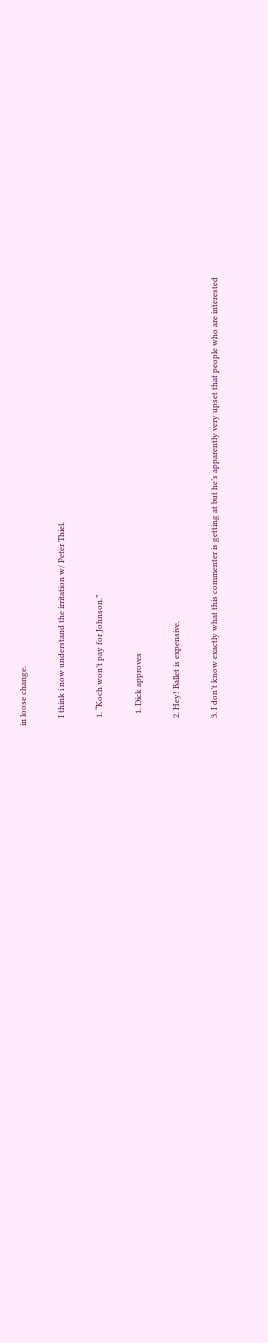in loose change.

    I think i now understand the irritation w/ Peter Thiel.

    1. “Koch won’t pay for Johnson.”

      1. Dick approves

    2. Hey! Ballet is expensive.

    3. I don’t know exactly what this commenter is getting at but he’s apparently very upset that people who are interested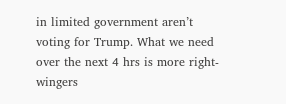in limited government aren’t voting for Trump. What we need over the next 4 hrs is more right-wingers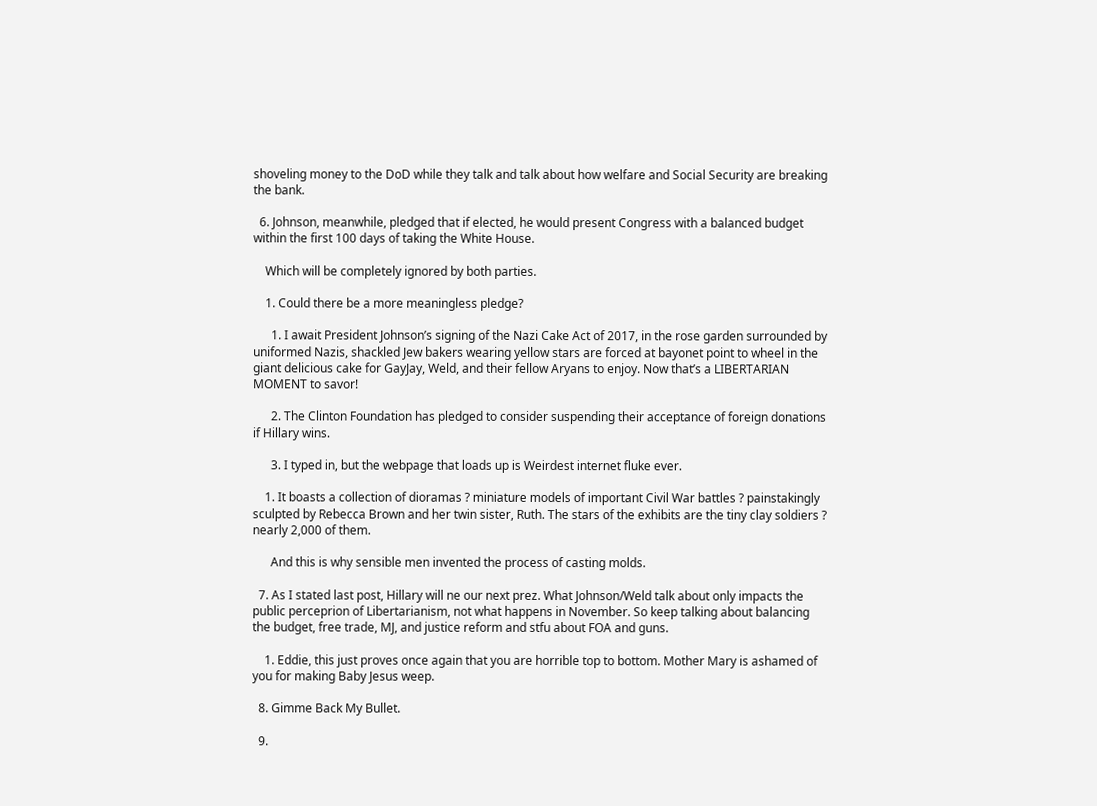shoveling money to the DoD while they talk and talk about how welfare and Social Security are breaking the bank.

  6. Johnson, meanwhile, pledged that if elected, he would present Congress with a balanced budget within the first 100 days of taking the White House.

    Which will be completely ignored by both parties.

    1. Could there be a more meaningless pledge?

      1. I await President Johnson’s signing of the Nazi Cake Act of 2017, in the rose garden surrounded by uniformed Nazis, shackled Jew bakers wearing yellow stars are forced at bayonet point to wheel in the giant delicious cake for GayJay, Weld, and their fellow Aryans to enjoy. Now that’s a LIBERTARIAN MOMENT to savor!

      2. The Clinton Foundation has pledged to consider suspending their acceptance of foreign donations if Hillary wins.

      3. I typed in, but the webpage that loads up is Weirdest internet fluke ever.

    1. It boasts a collection of dioramas ? miniature models of important Civil War battles ? painstakingly sculpted by Rebecca Brown and her twin sister, Ruth. The stars of the exhibits are the tiny clay soldiers ? nearly 2,000 of them.

      And this is why sensible men invented the process of casting molds.

  7. As I stated last post, Hillary will ne our next prez. What Johnson/Weld talk about only impacts the public perceprion of Libertarianism, not what happens in November. So keep talking about balancing the budget, free trade, MJ, and justice reform and stfu about FOA and guns.

    1. Eddie, this just proves once again that you are horrible top to bottom. Mother Mary is ashamed of you for making Baby Jesus weep.

  8. Gimme Back My Bullet.

  9.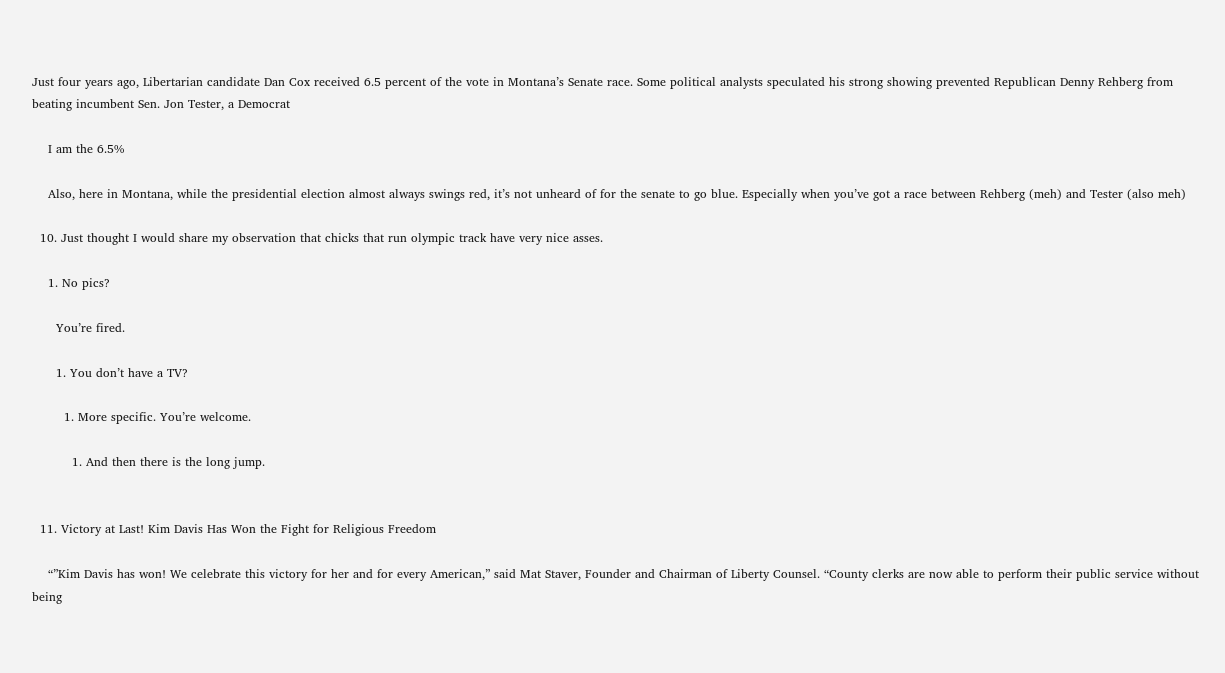Just four years ago, Libertarian candidate Dan Cox received 6.5 percent of the vote in Montana’s Senate race. Some political analysts speculated his strong showing prevented Republican Denny Rehberg from beating incumbent Sen. Jon Tester, a Democrat

    I am the 6.5%

    Also, here in Montana, while the presidential election almost always swings red, it’s not unheard of for the senate to go blue. Especially when you’ve got a race between Rehberg (meh) and Tester (also meh)

  10. Just thought I would share my observation that chicks that run olympic track have very nice asses.

    1. No pics?

      You’re fired.

      1. You don’t have a TV?

        1. More specific. You’re welcome.

          1. And then there is the long jump.


  11. Victory at Last! Kim Davis Has Won the Fight for Religious Freedom

    “”Kim Davis has won! We celebrate this victory for her and for every American,” said Mat Staver, Founder and Chairman of Liberty Counsel. “County clerks are now able to perform their public service without being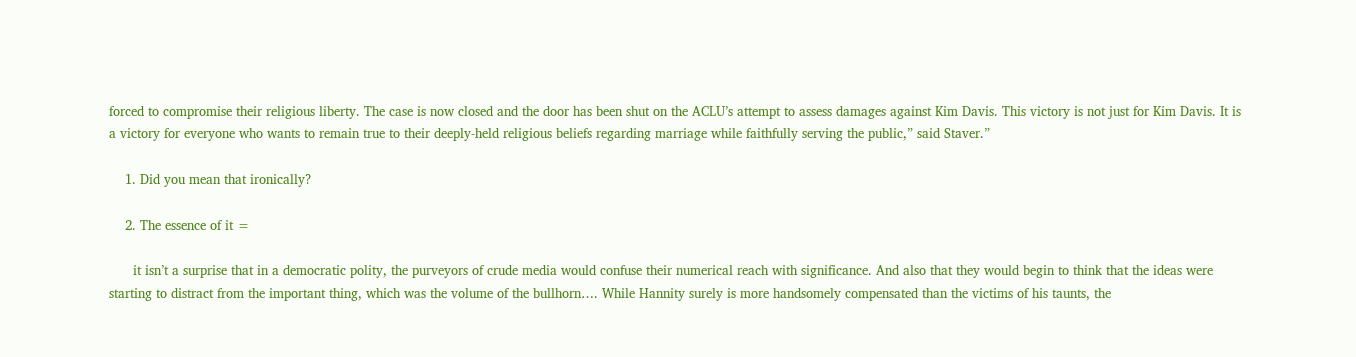forced to compromise their religious liberty. The case is now closed and the door has been shut on the ACLU’s attempt to assess damages against Kim Davis. This victory is not just for Kim Davis. It is a victory for everyone who wants to remain true to their deeply-held religious beliefs regarding marriage while faithfully serving the public,” said Staver.”

    1. Did you mean that ironically?

    2. The essence of it =

      it isn’t a surprise that in a democratic polity, the purveyors of crude media would confuse their numerical reach with significance. And also that they would begin to think that the ideas were starting to distract from the important thing, which was the volume of the bullhorn…. While Hannity surely is more handsomely compensated than the victims of his taunts, the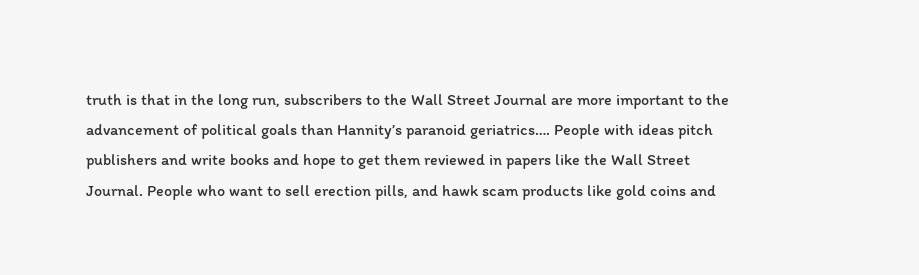truth is that in the long run, subscribers to the Wall Street Journal are more important to the advancement of political goals than Hannity’s paranoid geriatrics…. People with ideas pitch publishers and write books and hope to get them reviewed in papers like the Wall Street Journal. People who want to sell erection pills, and hawk scam products like gold coins and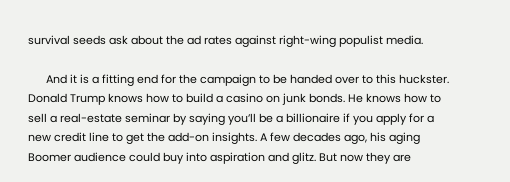survival seeds ask about the ad rates against right-wing populist media.

      And it is a fitting end for the campaign to be handed over to this huckster. Donald Trump knows how to build a casino on junk bonds. He knows how to sell a real-estate seminar by saying you’ll be a billionaire if you apply for a new credit line to get the add-on insights. A few decades ago, his aging Boomer audience could buy into aspiration and glitz. But now they are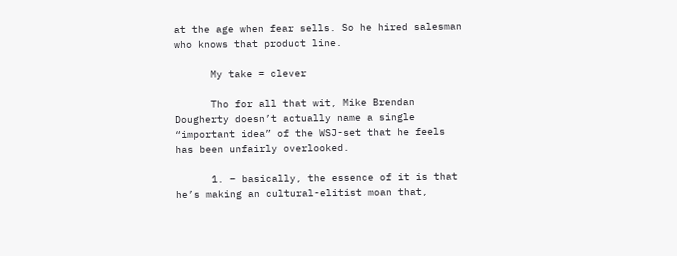at the age when fear sells. So he hired salesman who knows that product line.

      My take = clever

      Tho for all that wit, Mike Brendan Dougherty doesn’t actually name a single “important idea” of the WSJ-set that he feels has been unfairly overlooked.

      1. – basically, the essence of it is that he’s making an cultural-elitist moan that,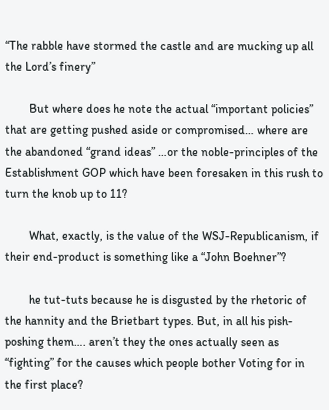“The rabble have stormed the castle and are mucking up all the Lord’s finery”

        But where does he note the actual “important policies” that are getting pushed aside or compromised… where are the abandoned “grand ideas” …or the noble-principles of the Establishment GOP which have been foresaken in this rush to turn the knob up to 11?

        What, exactly, is the value of the WSJ-Republicanism, if their end-product is something like a “John Boehner”?

        he tut-tuts because he is disgusted by the rhetoric of the hannity and the Brietbart types. But, in all his pish-poshing them…. aren’t they the ones actually seen as “fighting” for the causes which people bother Voting for in the first place?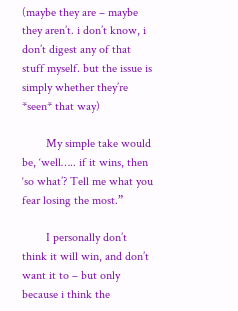(maybe they are – maybe they aren’t. i don’t know, i don’t digest any of that stuff myself. but the issue is simply whether they’re *seen* that way)

        My simple take would be, ‘well….. if it wins, then ‘so what’? Tell me what you fear losing the most.”

        I personally don’t think it will win, and don’t want it to – but only because i think the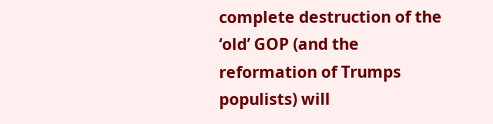complete destruction of the ‘old’ GOP (and the reformation of Trumps populists) will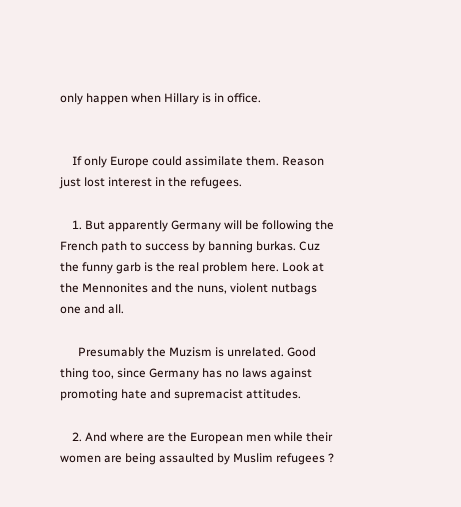only happen when Hillary is in office.


    If only Europe could assimilate them. Reason just lost interest in the refugees.

    1. But apparently Germany will be following the French path to success by banning burkas. Cuz the funny garb is the real problem here. Look at the Mennonites and the nuns, violent nutbags one and all.

      Presumably the Muzism is unrelated. Good thing too, since Germany has no laws against promoting hate and supremacist attitudes.

    2. And where are the European men while their women are being assaulted by Muslim refugees ?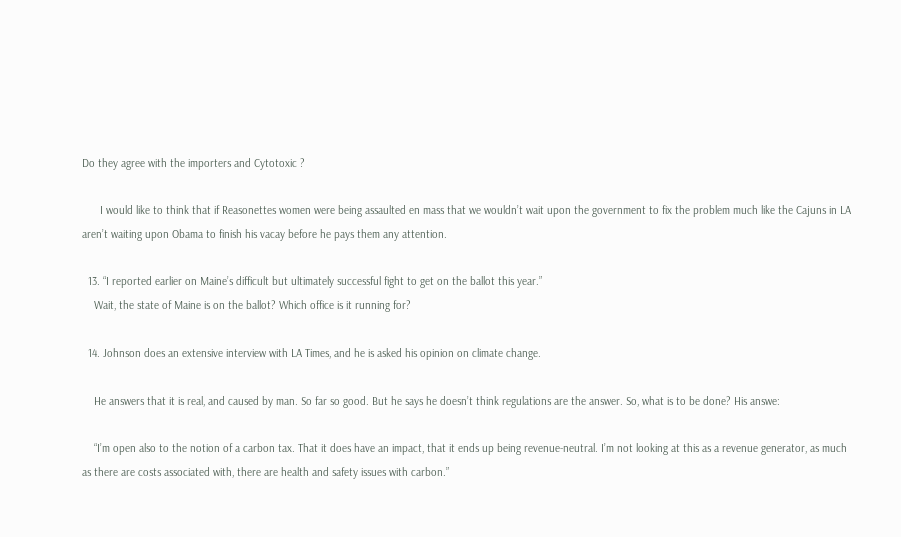Do they agree with the importers and Cytotoxic ?

      I would like to think that if Reasonettes women were being assaulted en mass that we wouldn’t wait upon the government to fix the problem much like the Cajuns in LA aren’t waiting upon Obama to finish his vacay before he pays them any attention.

  13. “I reported earlier on Maine’s difficult but ultimately successful fight to get on the ballot this year.”
    Wait, the state of Maine is on the ballot? Which office is it running for?

  14. Johnson does an extensive interview with LA Times, and he is asked his opinion on climate change.

    He answers that it is real, and caused by man. So far so good. But he says he doesn’t think regulations are the answer. So, what is to be done? His answe:

    “I’m open also to the notion of a carbon tax. That it does have an impact, that it ends up being revenue-neutral. I’m not looking at this as a revenue generator, as much as there are costs associated with, there are health and safety issues with carbon.”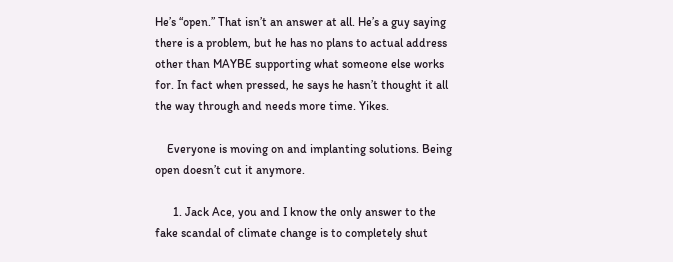He’s “open.” That isn’t an answer at all. He’s a guy saying there is a problem, but he has no plans to actual address other than MAYBE supporting what someone else works for. In fact when pressed, he says he hasn’t thought it all the way through and needs more time. Yikes.

    Everyone is moving on and implanting solutions. Being open doesn’t cut it anymore.

      1. Jack Ace, you and I know the only answer to the fake scandal of climate change is to completely shut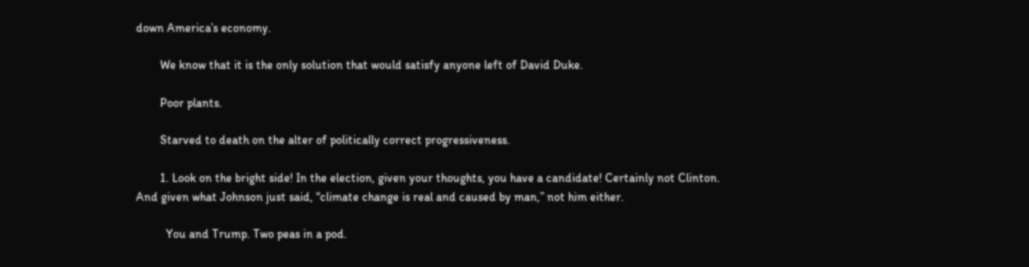down America’s economy.

        We know that it is the only solution that would satisfy anyone left of David Duke.

        Poor plants.

        Starved to death on the alter of politically correct progressiveness.

        1. Look on the bright side! In the election, given your thoughts, you have a candidate! Certainly not Clinton. And given what Johnson just said, “climate change is real and caused by man,” not him either.

          You and Trump. Two peas in a pod.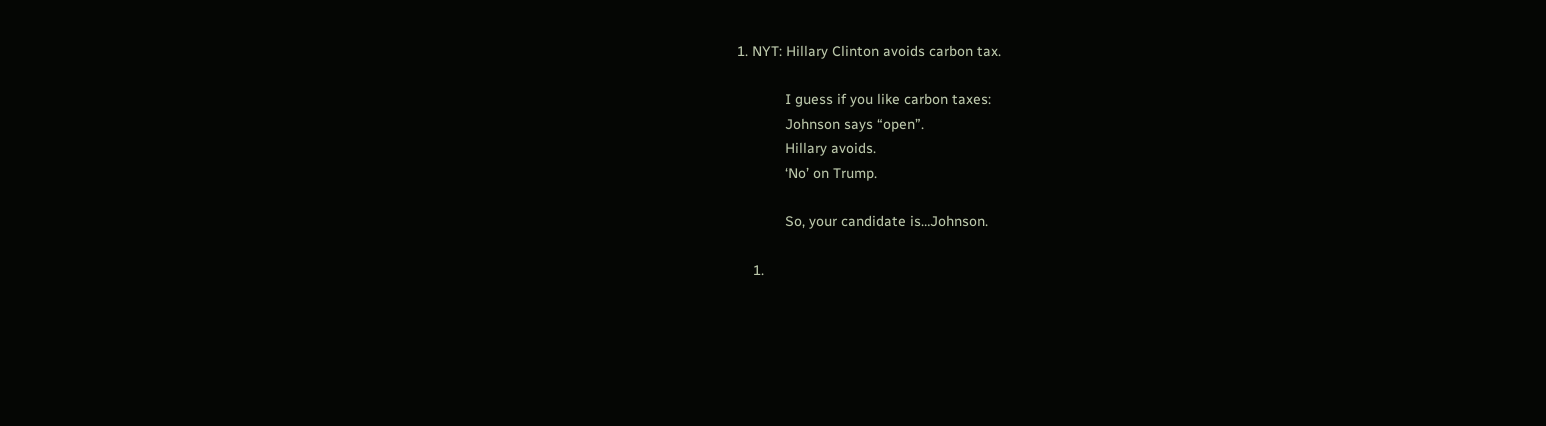1. NYT: Hillary Clinton avoids carbon tax.

            I guess if you like carbon taxes:
            Johnson says “open”.
            Hillary avoids.
            ‘No’ on Trump.

            So, your candidate is…Johnson.

    1.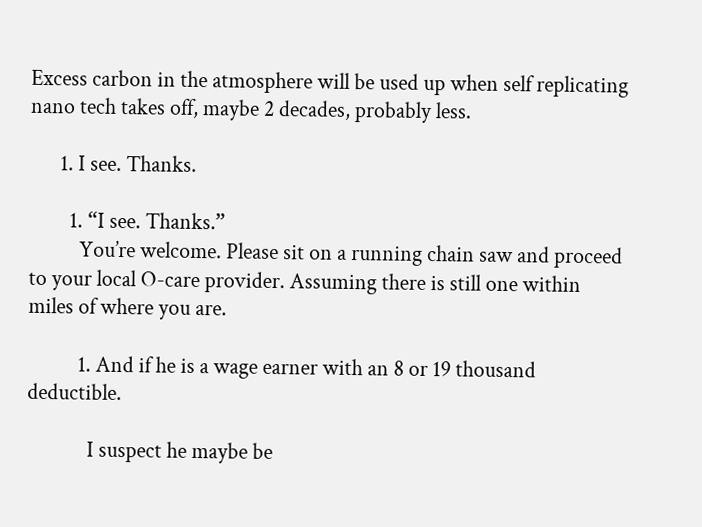Excess carbon in the atmosphere will be used up when self replicating nano tech takes off, maybe 2 decades, probably less.

      1. I see. Thanks.

        1. “I see. Thanks.”
          You’re welcome. Please sit on a running chain saw and proceed to your local O-care provider. Assuming there is still one within miles of where you are.

          1. And if he is a wage earner with an 8 or 19 thousand deductible.

            I suspect he maybe be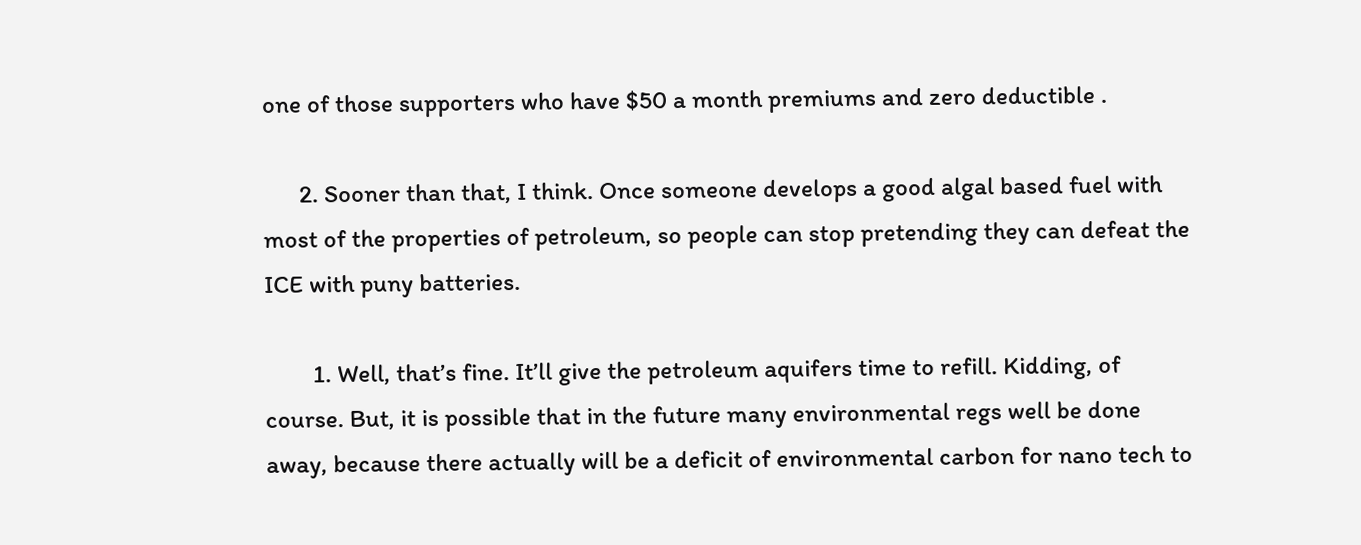one of those supporters who have $50 a month premiums and zero deductible .

      2. Sooner than that, I think. Once someone develops a good algal based fuel with most of the properties of petroleum, so people can stop pretending they can defeat the ICE with puny batteries.

        1. Well, that’s fine. It’ll give the petroleum aquifers time to refill. Kidding, of course. But, it is possible that in the future many environmental regs well be done away, because there actually will be a deficit of environmental carbon for nano tech to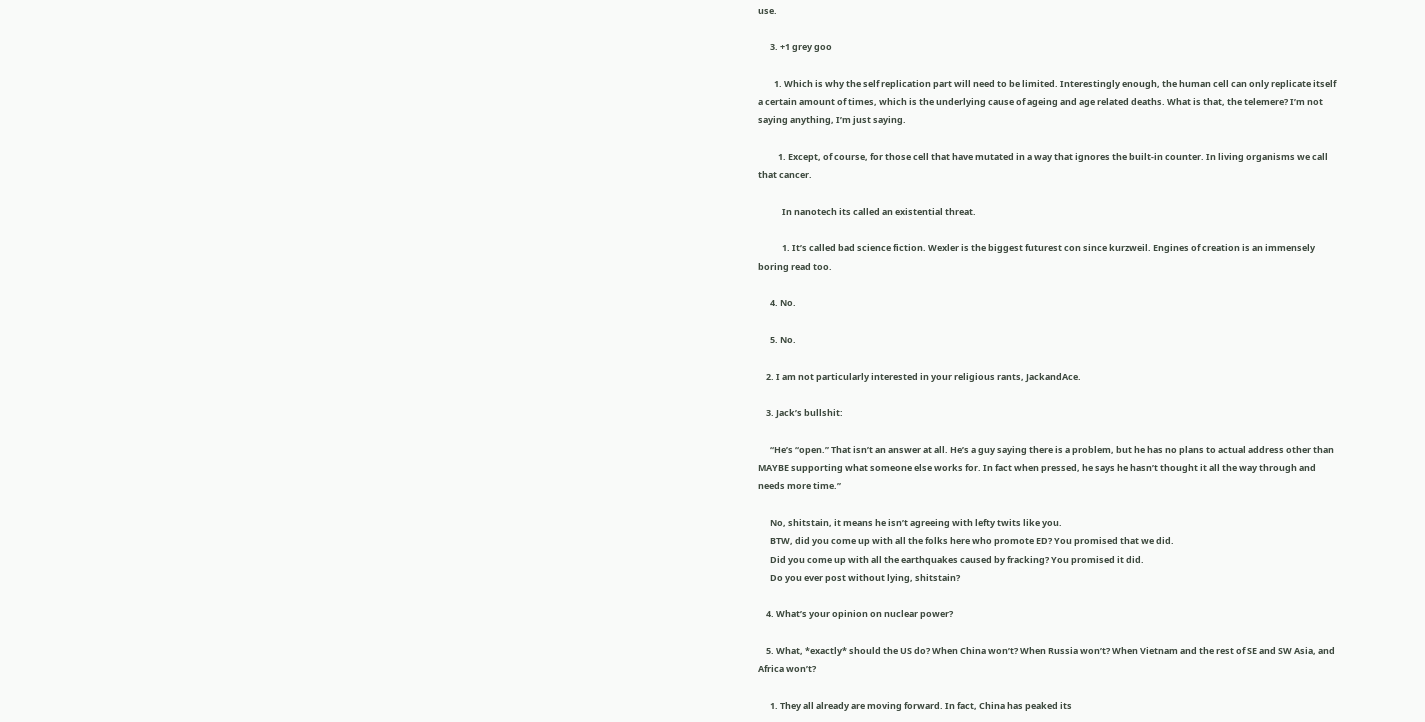use.

      3. +1 grey goo

        1. Which is why the self replication part will need to be limited. Interestingly enough, the human cell can only replicate itself a certain amount of times, which is the underlying cause of ageing and age related deaths. What is that, the telemere? I’m not saying anything, I’m just saying.

          1. Except, of course, for those cell that have mutated in a way that ignores the built-in counter. In living organisms we call that cancer.

            In nanotech its called an existential threat.

            1. It’s called bad science fiction. Wexler is the biggest futurest con since kurzweil. Engines of creation is an immensely boring read too.

      4. No.

      5. No.

    2. I am not particularly interested in your religious rants, JackandAce.

    3. Jack’s bullshit:

      “He’s “open.” That isn’t an answer at all. He’s a guy saying there is a problem, but he has no plans to actual address other than MAYBE supporting what someone else works for. In fact when pressed, he says he hasn’t thought it all the way through and needs more time.”

      No, shitstain, it means he isn’t agreeing with lefty twits like you.
      BTW, did you come up with all the folks here who promote ED? You promised that we did.
      Did you come up with all the earthquakes caused by fracking? You promised it did.
      Do you ever post without lying, shitstain?

    4. What’s your opinion on nuclear power?

    5. What, *exactly* should the US do? When China won’t? When Russia won’t? When Vietnam and the rest of SE and SW Asia, and Africa won’t?

      1. They all already are moving forward. In fact, China has peaked its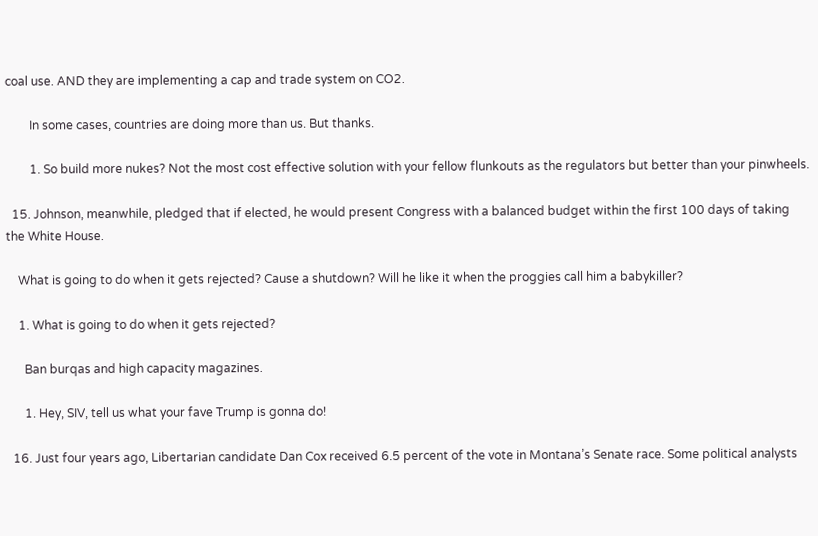coal use. AND they are implementing a cap and trade system on CO2.

        In some cases, countries are doing more than us. But thanks.

        1. So build more nukes? Not the most cost effective solution with your fellow flunkouts as the regulators but better than your pinwheels.

  15. Johnson, meanwhile, pledged that if elected, he would present Congress with a balanced budget within the first 100 days of taking the White House.

    What is going to do when it gets rejected? Cause a shutdown? Will he like it when the proggies call him a babykiller?

    1. What is going to do when it gets rejected?

      Ban burqas and high capacity magazines.

      1. Hey, SIV, tell us what your fave Trump is gonna do!

  16. Just four years ago, Libertarian candidate Dan Cox received 6.5 percent of the vote in Montana’s Senate race. Some political analysts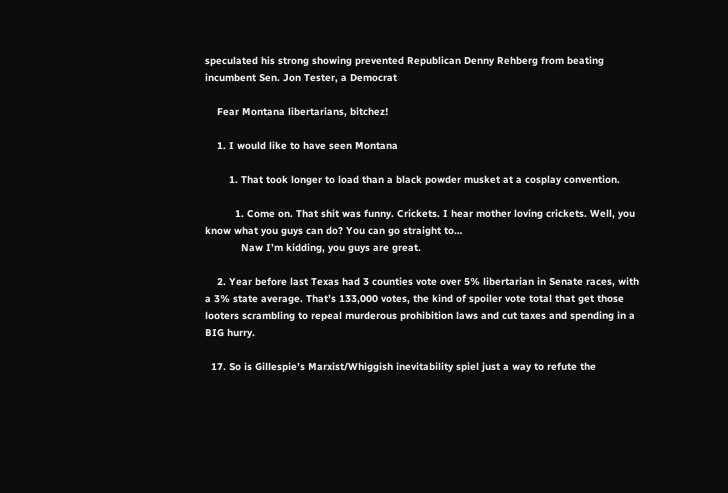speculated his strong showing prevented Republican Denny Rehberg from beating incumbent Sen. Jon Tester, a Democrat

    Fear Montana libertarians, bitchez!

    1. I would like to have seen Montana

        1. That took longer to load than a black powder musket at a cosplay convention.

          1. Come on. That shit was funny. Crickets. I hear mother loving crickets. Well, you know what you guys can do? You can go straight to…
            Naw I’m kidding, you guys are great.

    2. Year before last Texas had 3 counties vote over 5% libertarian in Senate races, with a 3% state average. That’s 133,000 votes, the kind of spoiler vote total that get those looters scrambling to repeal murderous prohibition laws and cut taxes and spending in a BIG hurry.

  17. So is Gillespie’s Marxist/Whiggish inevitability spiel just a way to refute the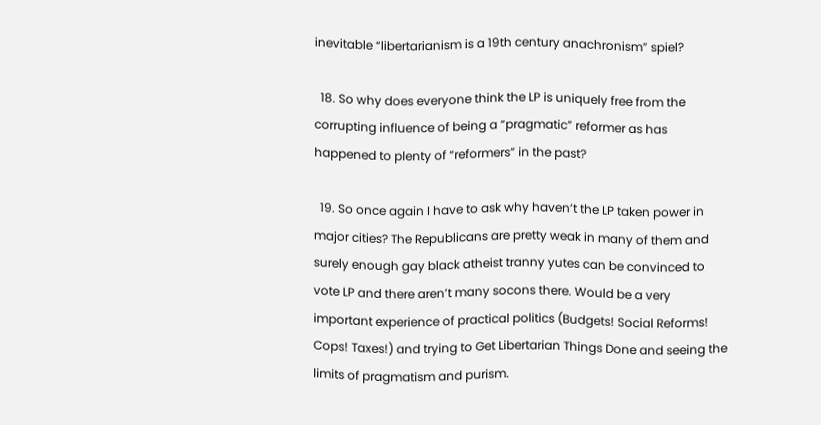inevitable “libertarianism is a 19th century anachronism” spiel?

  18. So why does everyone think the LP is uniquely free from the corrupting influence of being a “pragmatic” reformer as has happened to plenty of “reformers” in the past?

  19. So once again I have to ask why haven’t the LP taken power in major cities? The Republicans are pretty weak in many of them and surely enough gay black atheist tranny yutes can be convinced to vote LP and there aren’t many socons there. Would be a very important experience of practical politics (Budgets! Social Reforms! Cops! Taxes!) and trying to Get Libertarian Things Done and seeing the limits of pragmatism and purism.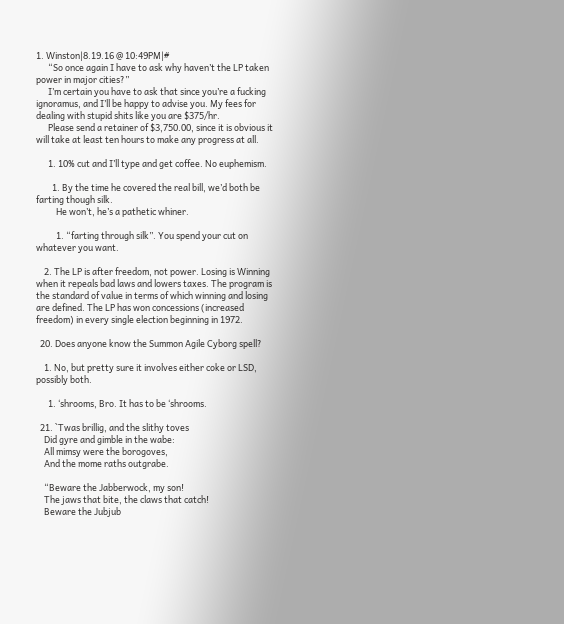1. Winston|8.19.16 @ 10:49PM|#
      “So once again I have to ask why haven’t the LP taken power in major cities?”
      I’m certain you have to ask that since you’re a fucking ignoramus, and I’ll be happy to advise you. My fees for dealing with stupid shits like you are $375/hr.
      Please send a retainer of $3,750.00, since it is obvious it will take at least ten hours to make any progress at all.

      1. 10% cut and I’ll type and get coffee. No euphemism.

        1. By the time he covered the real bill, we’d both be farting though silk.
          He won’t, he’s a pathetic whiner.

          1. “farting through silk”. You spend your cut on whatever you want.

    2. The LP is after freedom, not power. Losing is Winning when it repeals bad laws and lowers taxes. The program is the standard of value in terms of which winning and losing are defined. The LP has won concessions (increased freedom) in every single election beginning in 1972.

  20. Does anyone know the Summon Agile Cyborg spell?

    1. No, but pretty sure it involves either coke or LSD, possibly both.

      1. ‘shrooms, Bro. It has to be ‘shrooms.

  21. `Twas brillig, and the slithy toves
    Did gyre and gimble in the wabe:
    All mimsy were the borogoves,
    And the mome raths outgrabe.

    “Beware the Jabberwock, my son!
    The jaws that bite, the claws that catch!
    Beware the Jubjub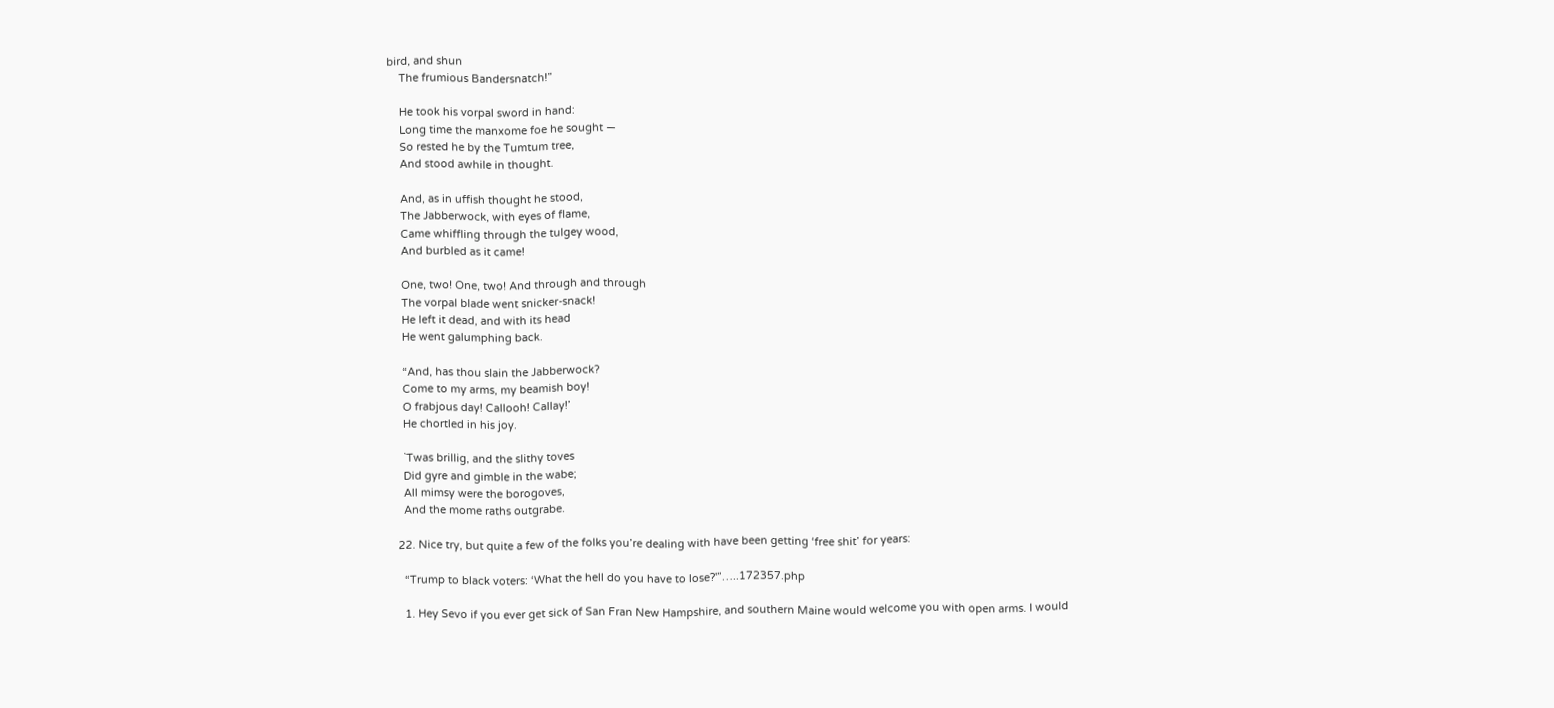bird, and shun
    The frumious Bandersnatch!”

    He took his vorpal sword in hand:
    Long time the manxome foe he sought —
    So rested he by the Tumtum tree,
    And stood awhile in thought.

    And, as in uffish thought he stood,
    The Jabberwock, with eyes of flame,
    Came whiffling through the tulgey wood,
    And burbled as it came!

    One, two! One, two! And through and through
    The vorpal blade went snicker-snack!
    He left it dead, and with its head
    He went galumphing back.

    “And, has thou slain the Jabberwock?
    Come to my arms, my beamish boy!
    O frabjous day! Callooh! Callay!’
    He chortled in his joy.

    `Twas brillig, and the slithy toves
    Did gyre and gimble in the wabe;
    All mimsy were the borogoves,
    And the mome raths outgrabe.

  22. Nice try, but quite a few of the folks you’re dealing with have been getting ‘free shit’ for years:

    “Trump to black voters: ‘What the hell do you have to lose?'”…..172357.php

    1. Hey Sevo if you ever get sick of San Fran New Hampshire, and southern Maine would welcome you with open arms. I would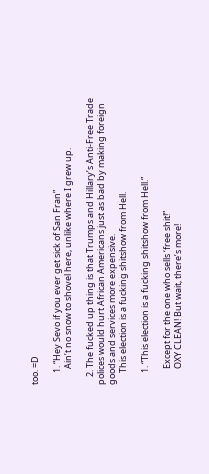too. =D

      1. “Hey Sevo if you ever get sick of San Fran”
        Ain’t no snow to shovel here, unlike where I grew up.

    2. The fucked up thing is that Trumps and Hillary’s Anti-Free Trade polices would hurt African Americans just as bad by making foreign goods and services more expensive.
      This election is a fucking shitshow from Hell.

      1. “This election is a fucking shitshow from Hell.”

        Except for the one who sells ‘free shit!”
        OXY CLEAN! But wait, there’s more!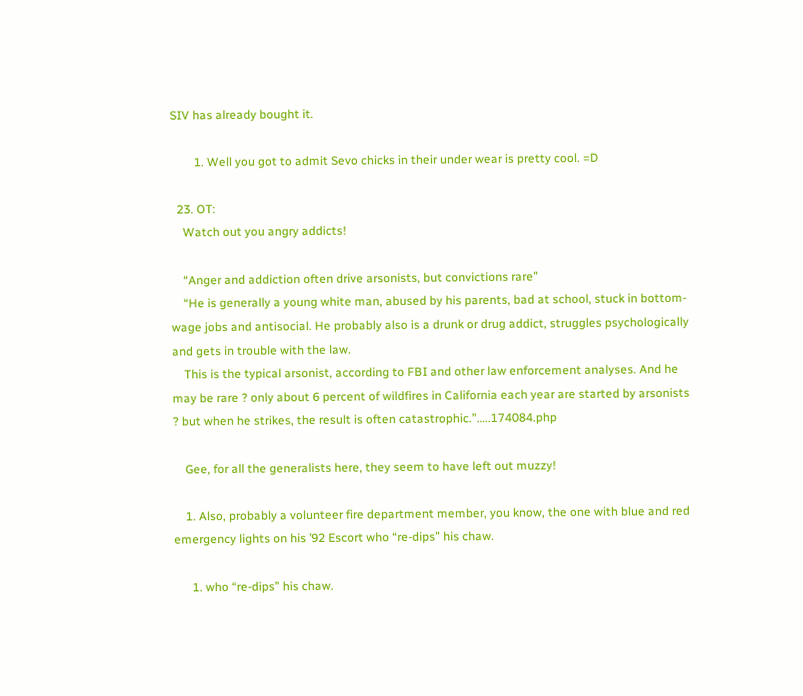SIV has already bought it.

        1. Well you got to admit Sevo chicks in their under wear is pretty cool. =D

  23. OT:
    Watch out you angry addicts!

    “Anger and addiction often drive arsonists, but convictions rare”
    “He is generally a young white man, abused by his parents, bad at school, stuck in bottom-wage jobs and antisocial. He probably also is a drunk or drug addict, struggles psychologically and gets in trouble with the law.
    This is the typical arsonist, according to FBI and other law enforcement analyses. And he may be rare ? only about 6 percent of wildfires in California each year are started by arsonists ? but when he strikes, the result is often catastrophic.”…..174084.php

    Gee, for all the generalists here, they seem to have left out muzzy!

    1. Also, probably a volunteer fire department member, you know, the one with blue and red emergency lights on his ’92 Escort who “re-dips” his chaw.

      1. who “re-dips” his chaw.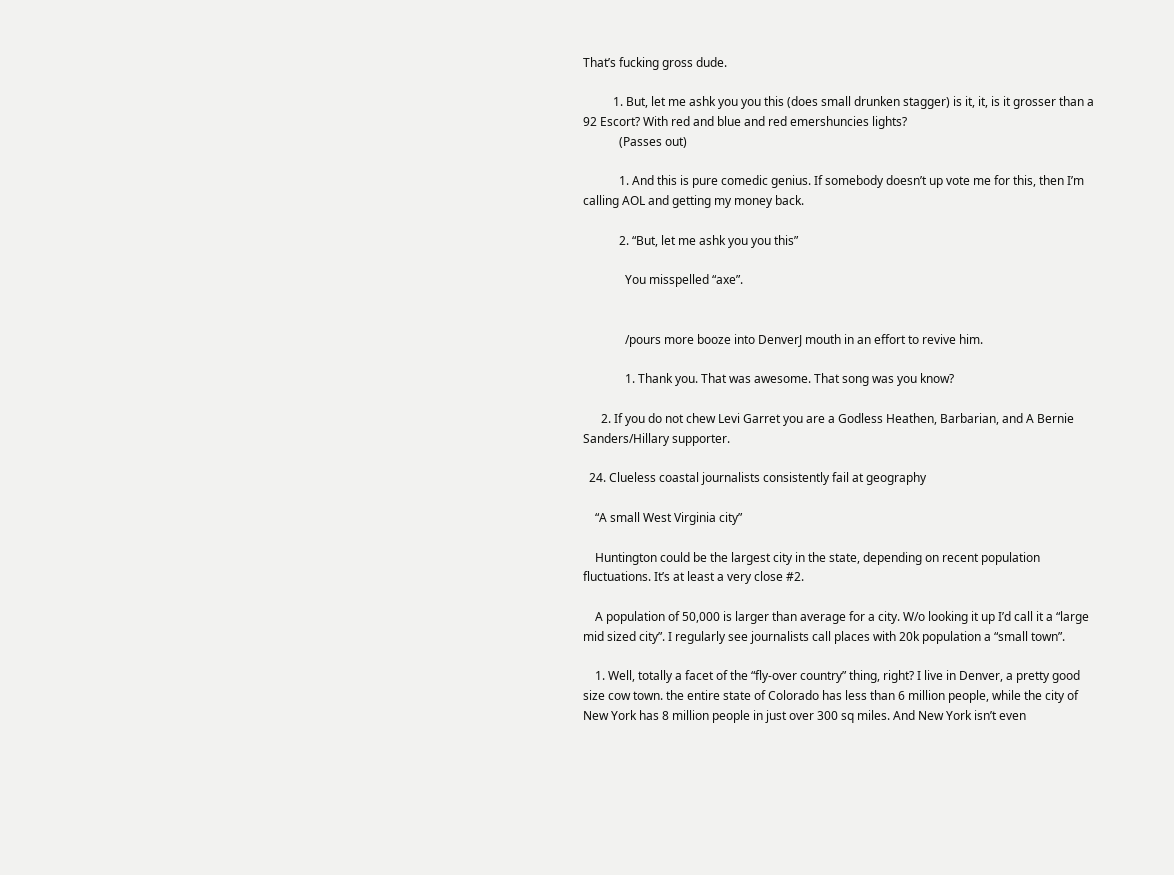That’s fucking gross dude.

          1. But, let me ashk you you this (does small drunken stagger) is it, it, is it grosser than a 92 Escort? With red and blue and red emershuncies lights?
            (Passes out)

            1. And this is pure comedic genius. If somebody doesn’t up vote me for this, then I’m calling AOL and getting my money back.

            2. “But, let me ashk you you this”

              You misspelled “axe”.


              /pours more booze into DenverJ mouth in an effort to revive him.

              1. Thank you. That was awesome. That song was you know?

      2. If you do not chew Levi Garret you are a Godless Heathen, Barbarian, and A Bernie Sanders/Hillary supporter.

  24. Clueless coastal journalists consistently fail at geography

    “A small West Virginia city”

    Huntington could be the largest city in the state, depending on recent population fluctuations. It’s at least a very close #2.

    A population of 50,000 is larger than average for a city. W/o looking it up I’d call it a “large mid sized city”. I regularly see journalists call places with 20k population a “small town”.

    1. Well, totally a facet of the “fly-over country” thing, right? I live in Denver, a pretty good size cow town. the entire state of Colorado has less than 6 million people, while the city of New York has 8 million people in just over 300 sq miles. And New York isn’t even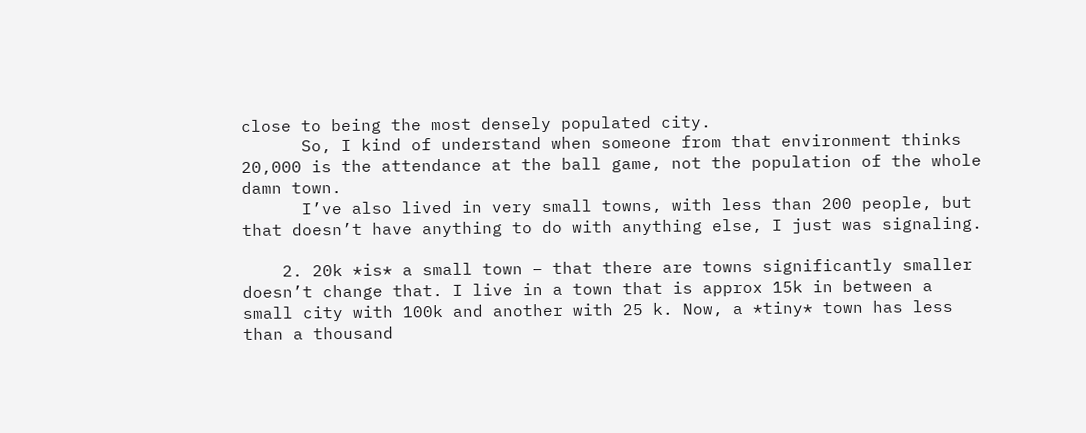close to being the most densely populated city.
      So, I kind of understand when someone from that environment thinks 20,000 is the attendance at the ball game, not the population of the whole damn town.
      I’ve also lived in very small towns, with less than 200 people, but that doesn’t have anything to do with anything else, I just was signaling.

    2. 20k *is* a small town – that there are towns significantly smaller doesn’t change that. I live in a town that is approx 15k in between a small city with 100k and another with 25 k. Now, a *tiny* town has less than a thousand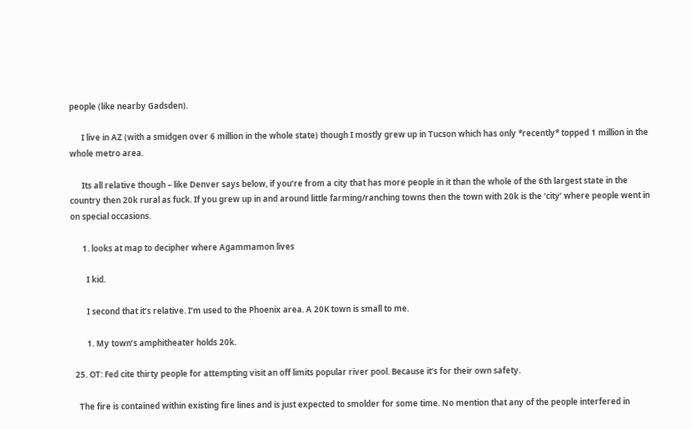people (like nearby Gadsden).

      I live in AZ (with a smidgen over 6 million in the whole state) though I mostly grew up in Tucson which has only *recently* topped 1 million in the whole metro area.

      Its all relative though – like Denver says below, if you’re from a city that has more people in it than the whole of the 6th largest state in the country then 20k rural as fuck. If you grew up in and around little farming/ranching towns then the town with 20k is the ‘city’ where people went in on special occasions.

      1. looks at map to decipher where Agammamon lives

        I kid.

        I second that it’s relative. I’m used to the Phoenix area. A 20K town is small to me.

        1. My town’s amphitheater holds 20k.

  25. OT: Fed cite thirty people for attempting visit an off limits popular river pool. Because it’s for their own safety.

    The fire is contained within existing fire lines and is just expected to smolder for some time. No mention that any of the people interfered in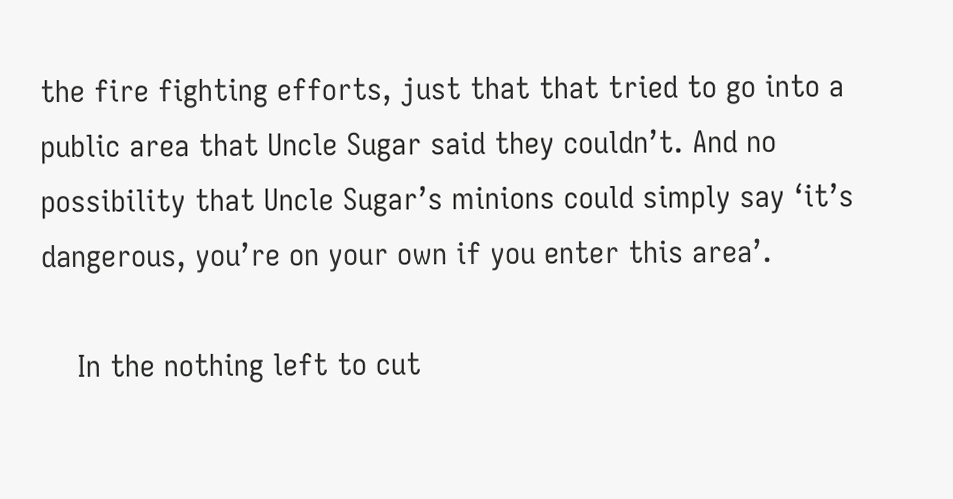the fire fighting efforts, just that that tried to go into a public area that Uncle Sugar said they couldn’t. And no possibility that Uncle Sugar’s minions could simply say ‘it’s dangerous, you’re on your own if you enter this area’.

    In the nothing left to cut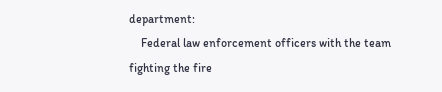department:
    Federal law enforcement officers with the team fighting the fire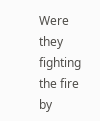Were they fighting the fire by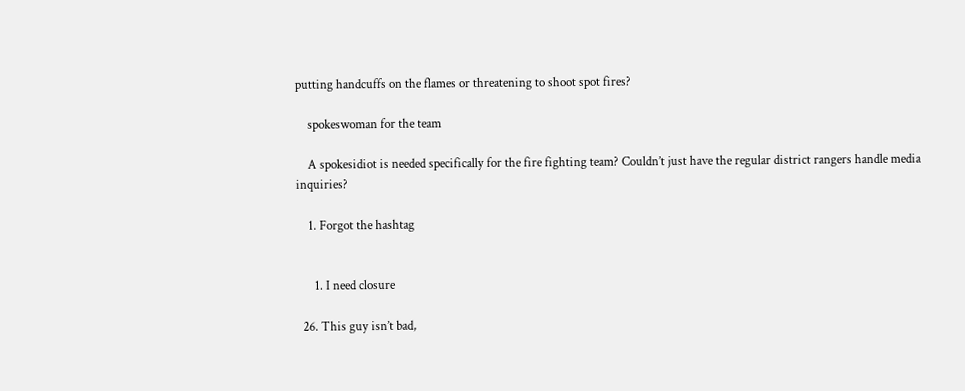putting handcuffs on the flames or threatening to shoot spot fires?

    spokeswoman for the team

    A spokesidiot is needed specifically for the fire fighting team? Couldn’t just have the regular district rangers handle media inquiries?

    1. Forgot the hashtag


      1. I need closure

  26. This guy isn’t bad,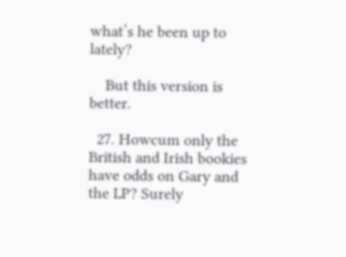what’s he been up to lately?

    But this version is better.

  27. Howcum only the British and Irish bookies have odds on Gary and the LP? Surely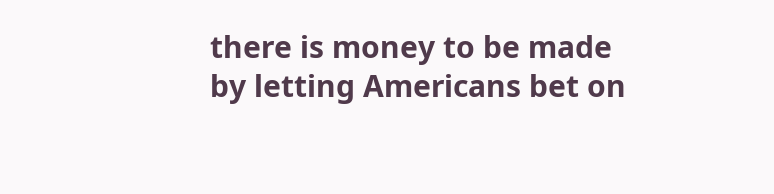there is money to be made by letting Americans bet on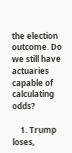the election outcome. Do we still have actuaries capable of calculating odds?

    1. Trump loses,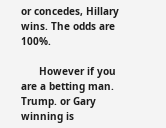or concedes, Hillary wins. The odds are 100%.

      However if you are a betting man. Trump. or Gary winning is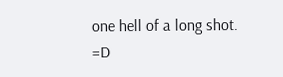one hell of a long shot. =D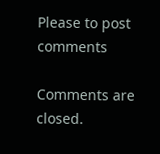Please to post comments

Comments are closed.